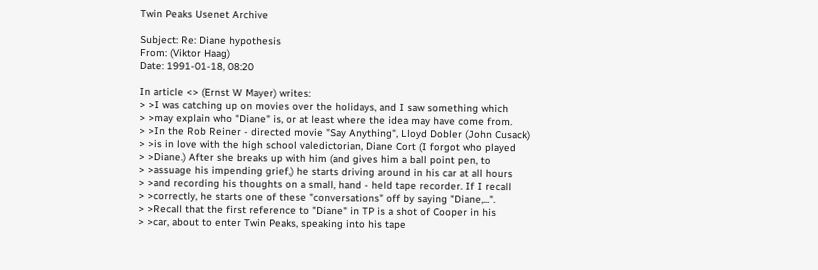Twin Peaks Usenet Archive

Subject: Re: Diane hypothesis
From: (Viktor Haag)
Date: 1991-01-18, 08:20

In article <> (Ernst W Mayer) writes:
> >I was catching up on movies over the holidays, and I saw something which
> >may explain who "Diane" is, or at least where the idea may have come from.
> >In the Rob Reiner - directed movie "Say Anything", Lloyd Dobler (John Cusack)
> >is in love with the high school valedictorian, Diane Cort (I forgot who played
> >Diane.) After she breaks up with him (and gives him a ball point pen, to
> >assuage his impending grief,) he starts driving around in his car at all hours
> >and recording his thoughts on a small, hand - held tape recorder. If I recall
> >correctly, he starts one of these "conversations" off by saying "Diane,...".
> >Recall that the first reference to "Diane" in TP is a shot of Cooper in his
> >car, about to enter Twin Peaks, speaking into his tape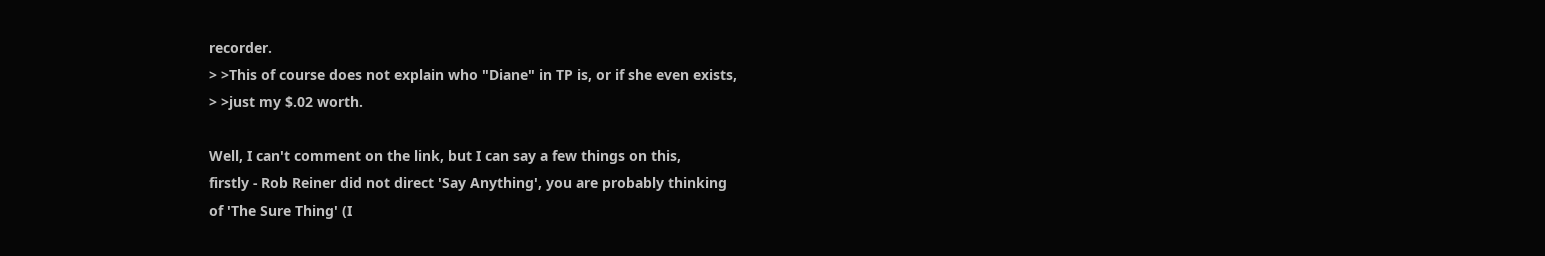recorder.
> >This of course does not explain who "Diane" in TP is, or if she even exists,
> >just my $.02 worth.

Well, I can't comment on the link, but I can say a few things on this,
firstly - Rob Reiner did not direct 'Say Anything', you are probably thinking
of 'The Sure Thing' (I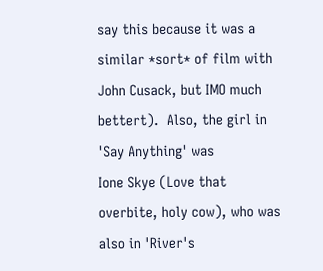say this because it was a similar *sort* of film with
John Cusack, but IMO much bettert).  Also, the girl in 'Say Anything' was
Ione Skye (Love that overbite, holy cow), who was also in 'River's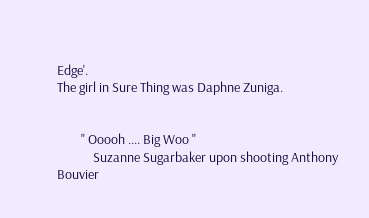Edge'.
The girl in Sure Thing was Daphne Zuniga.


        " Ooooh .... Big Woo "
            Suzanne Sugarbaker upon shooting Anthony Bouvier